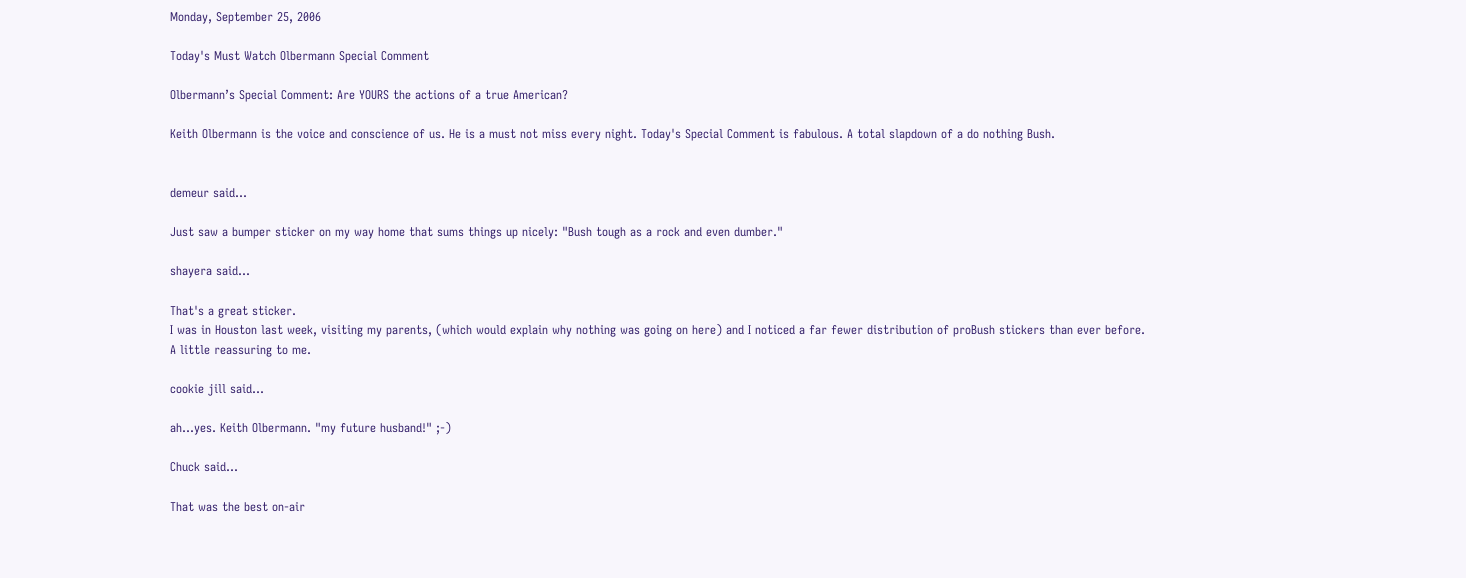Monday, September 25, 2006

Today's Must Watch Olbermann Special Comment

Olbermann’s Special Comment: Are YOURS the actions of a true American?

Keith Olbermann is the voice and conscience of us. He is a must not miss every night. Today's Special Comment is fabulous. A total slapdown of a do nothing Bush.


demeur said...

Just saw a bumper sticker on my way home that sums things up nicely: "Bush tough as a rock and even dumber."

shayera said...

That's a great sticker.
I was in Houston last week, visiting my parents, (which would explain why nothing was going on here) and I noticed a far fewer distribution of proBush stickers than ever before.
A little reassuring to me.

cookie jill said...

ah...yes. Keith Olbermann. "my future husband!" ;-)

Chuck said...

That was the best on-air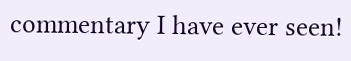commentary I have ever seen!